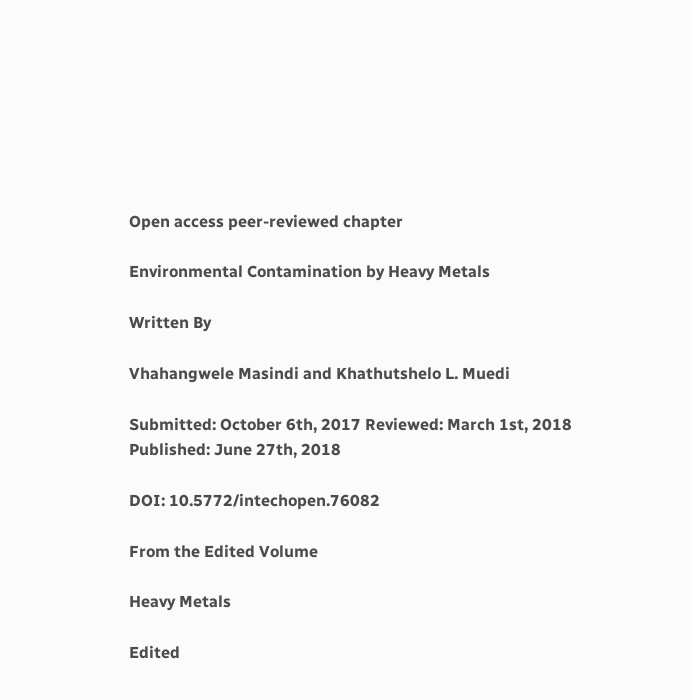Open access peer-reviewed chapter

Environmental Contamination by Heavy Metals

Written By

Vhahangwele Masindi and Khathutshelo L. Muedi

Submitted: October 6th, 2017 Reviewed: March 1st, 2018 Published: June 27th, 2018

DOI: 10.5772/intechopen.76082

From the Edited Volume

Heavy Metals

Edited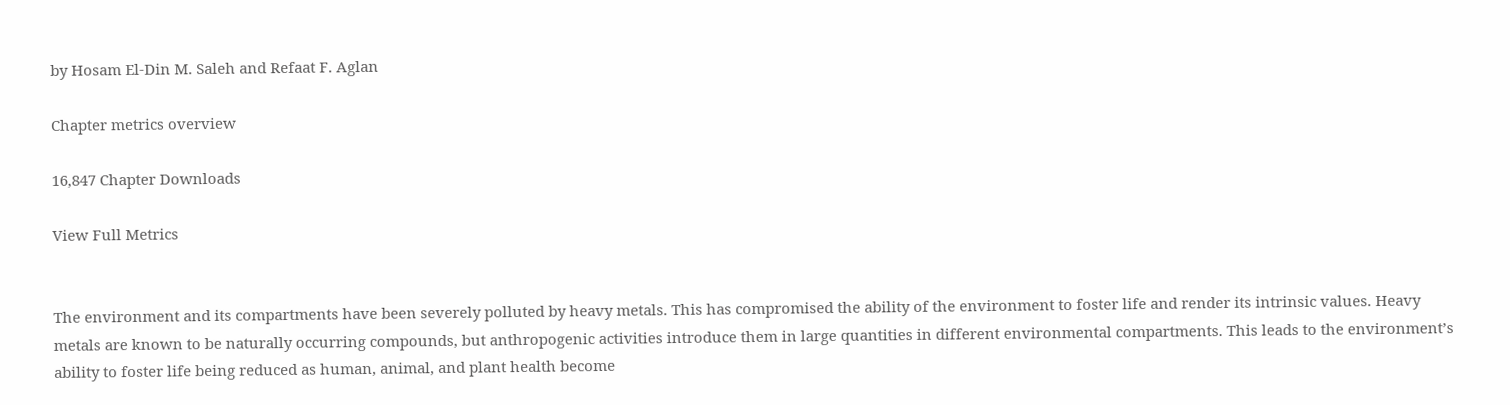by Hosam El-Din M. Saleh and Refaat F. Aglan

Chapter metrics overview

16,847 Chapter Downloads

View Full Metrics


The environment and its compartments have been severely polluted by heavy metals. This has compromised the ability of the environment to foster life and render its intrinsic values. Heavy metals are known to be naturally occurring compounds, but anthropogenic activities introduce them in large quantities in different environmental compartments. This leads to the environment’s ability to foster life being reduced as human, animal, and plant health become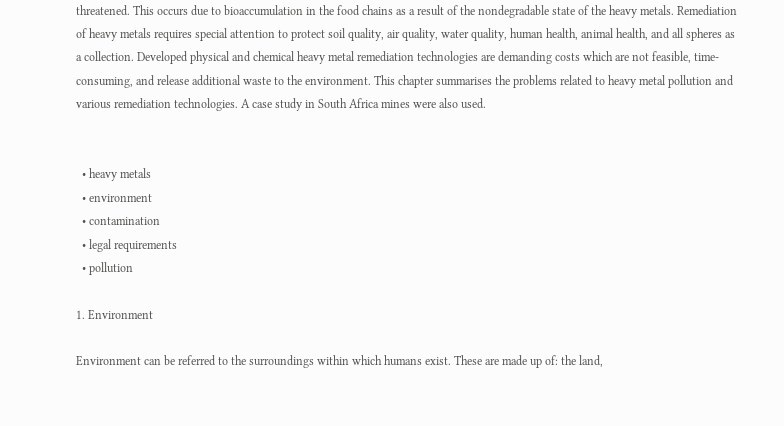threatened. This occurs due to bioaccumulation in the food chains as a result of the nondegradable state of the heavy metals. Remediation of heavy metals requires special attention to protect soil quality, air quality, water quality, human health, animal health, and all spheres as a collection. Developed physical and chemical heavy metal remediation technologies are demanding costs which are not feasible, time-consuming, and release additional waste to the environment. This chapter summarises the problems related to heavy metal pollution and various remediation technologies. A case study in South Africa mines were also used.


  • heavy metals
  • environment
  • contamination
  • legal requirements
  • pollution

1. Environment

Environment can be referred to the surroundings within which humans exist. These are made up of: the land,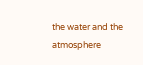the water and the atmosphere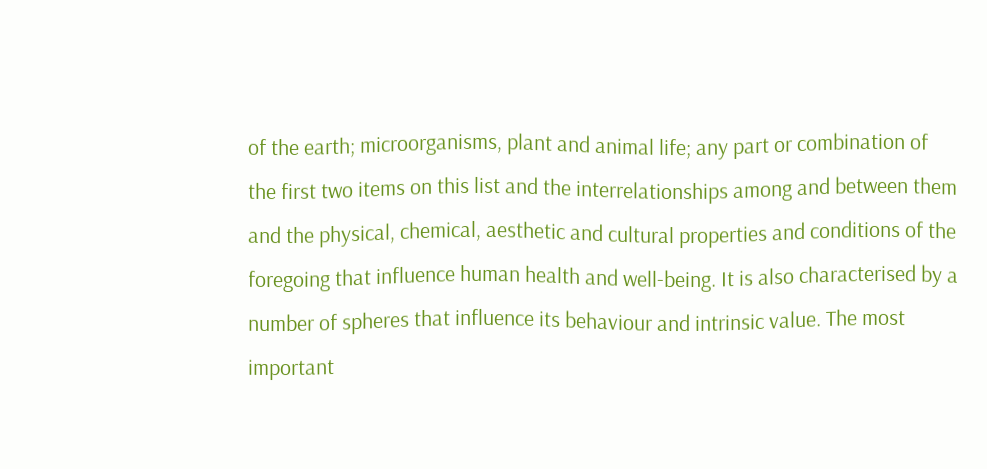of the earth; microorganisms, plant and animal life; any part or combination of the first two items on this list and the interrelationships among and between them and the physical, chemical, aesthetic and cultural properties and conditions of the foregoing that influence human health and well-being. It is also characterised by a number of spheres that influence its behaviour and intrinsic value. The most important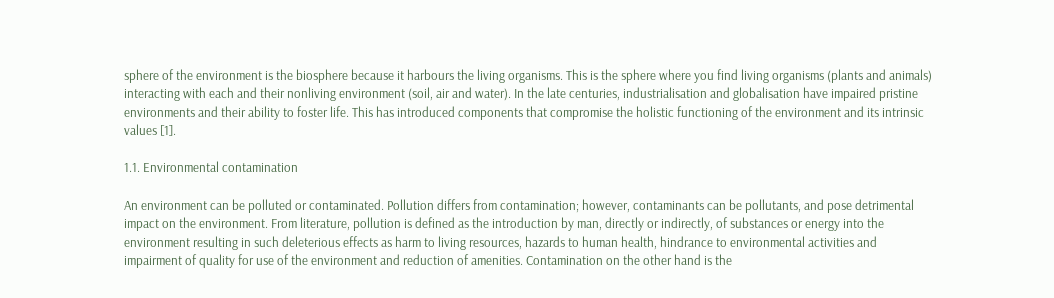sphere of the environment is the biosphere because it harbours the living organisms. This is the sphere where you find living organisms (plants and animals) interacting with each and their nonliving environment (soil, air and water). In the late centuries, industrialisation and globalisation have impaired pristine environments and their ability to foster life. This has introduced components that compromise the holistic functioning of the environment and its intrinsic values [1].

1.1. Environmental contamination

An environment can be polluted or contaminated. Pollution differs from contamination; however, contaminants can be pollutants, and pose detrimental impact on the environment. From literature, pollution is defined as the introduction by man, directly or indirectly, of substances or energy into the environment resulting in such deleterious effects as harm to living resources, hazards to human health, hindrance to environmental activities and impairment of quality for use of the environment and reduction of amenities. Contamination on the other hand is the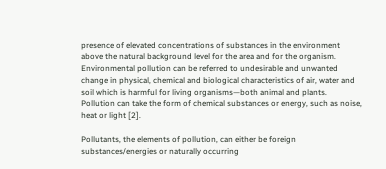presence of elevated concentrations of substances in the environment above the natural background level for the area and for the organism. Environmental pollution can be referred to undesirable and unwanted change in physical, chemical and biological characteristics of air, water and soil which is harmful for living organisms—both animal and plants. Pollution can take the form of chemical substances or energy, such as noise, heat or light [2].

Pollutants, the elements of pollution, can either be foreign substances/energies or naturally occurring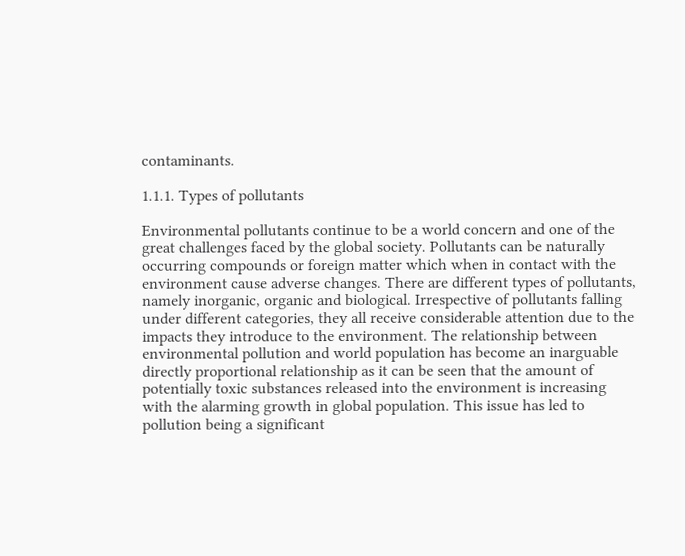contaminants.

1.1.1. Types of pollutants

Environmental pollutants continue to be a world concern and one of the great challenges faced by the global society. Pollutants can be naturally occurring compounds or foreign matter which when in contact with the environment cause adverse changes. There are different types of pollutants, namely inorganic, organic and biological. Irrespective of pollutants falling under different categories, they all receive considerable attention due to the impacts they introduce to the environment. The relationship between environmental pollution and world population has become an inarguable directly proportional relationship as it can be seen that the amount of potentially toxic substances released into the environment is increasing with the alarming growth in global population. This issue has led to pollution being a significant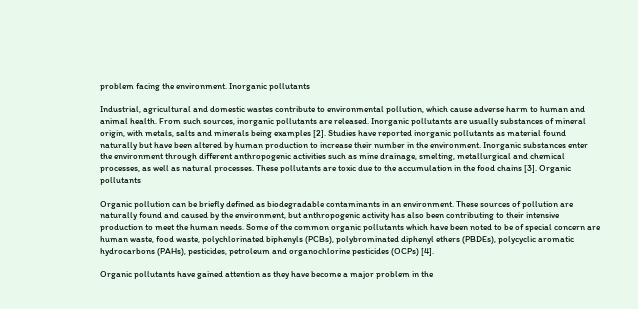problem facing the environment. Inorganic pollutants

Industrial, agricultural and domestic wastes contribute to environmental pollution, which cause adverse harm to human and animal health. From such sources, inorganic pollutants are released. Inorganic pollutants are usually substances of mineral origin, with metals, salts and minerals being examples [2]. Studies have reported inorganic pollutants as material found naturally but have been altered by human production to increase their number in the environment. Inorganic substances enter the environment through different anthropogenic activities such as mine drainage, smelting, metallurgical and chemical processes, as well as natural processes. These pollutants are toxic due to the accumulation in the food chains [3]. Organic pollutants

Organic pollution can be briefly defined as biodegradable contaminants in an environment. These sources of pollution are naturally found and caused by the environment, but anthropogenic activity has also been contributing to their intensive production to meet the human needs. Some of the common organic pollutants which have been noted to be of special concern are human waste, food waste, polychlorinated biphenyls (PCBs), polybrominated diphenyl ethers (PBDEs), polycyclic aromatic hydrocarbons (PAHs), pesticides, petroleum and organochlorine pesticides (OCPs) [4].

Organic pollutants have gained attention as they have become a major problem in the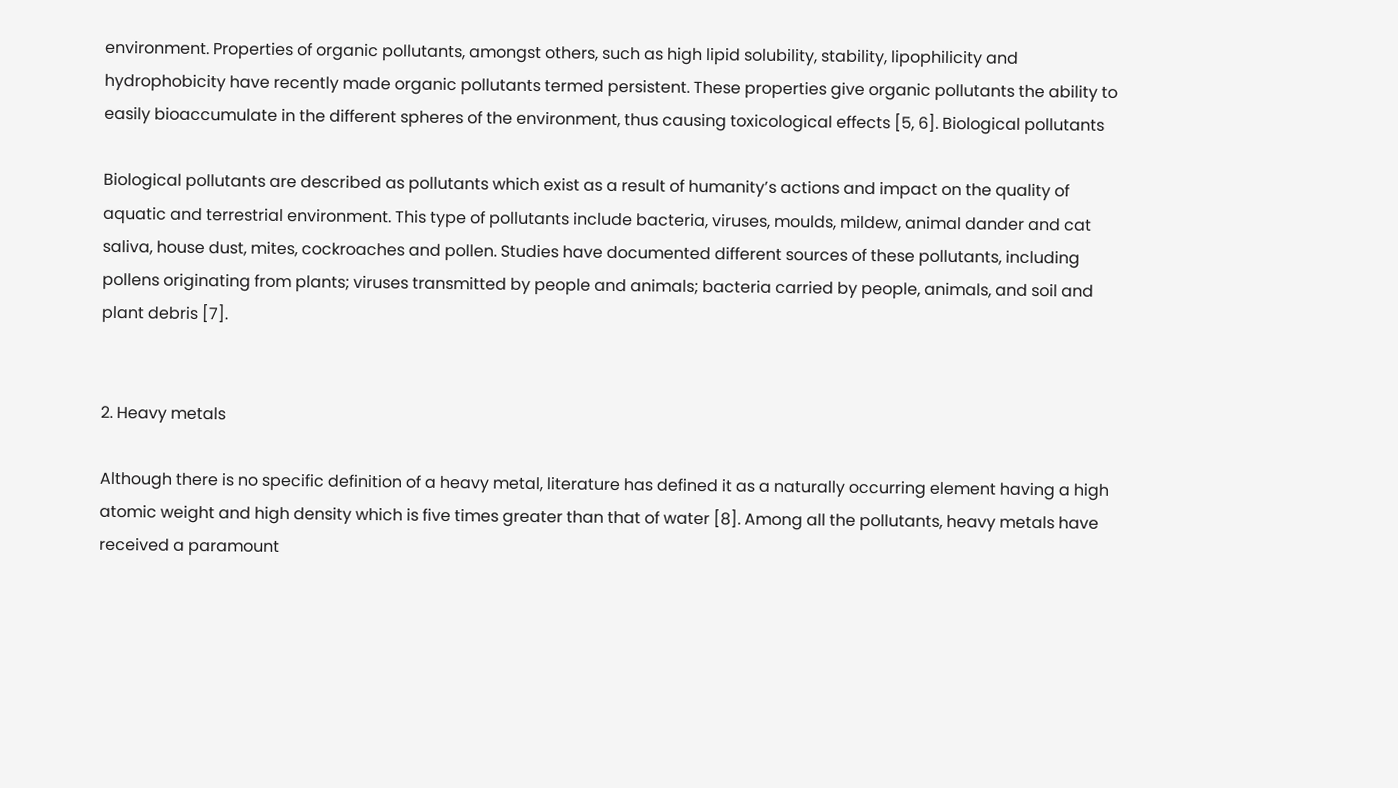environment. Properties of organic pollutants, amongst others, such as high lipid solubility, stability, lipophilicity and hydrophobicity have recently made organic pollutants termed persistent. These properties give organic pollutants the ability to easily bioaccumulate in the different spheres of the environment, thus causing toxicological effects [5, 6]. Biological pollutants

Biological pollutants are described as pollutants which exist as a result of humanity’s actions and impact on the quality of aquatic and terrestrial environment. This type of pollutants include bacteria, viruses, moulds, mildew, animal dander and cat saliva, house dust, mites, cockroaches and pollen. Studies have documented different sources of these pollutants, including pollens originating from plants; viruses transmitted by people and animals; bacteria carried by people, animals, and soil and plant debris [7].


2. Heavy metals

Although there is no specific definition of a heavy metal, literature has defined it as a naturally occurring element having a high atomic weight and high density which is five times greater than that of water [8]. Among all the pollutants, heavy metals have received a paramount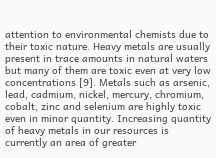attention to environmental chemists due to their toxic nature. Heavy metals are usually present in trace amounts in natural waters but many of them are toxic even at very low concentrations [9]. Metals such as arsenic, lead, cadmium, nickel, mercury, chromium, cobalt, zinc and selenium are highly toxic even in minor quantity. Increasing quantity of heavy metals in our resources is currently an area of greater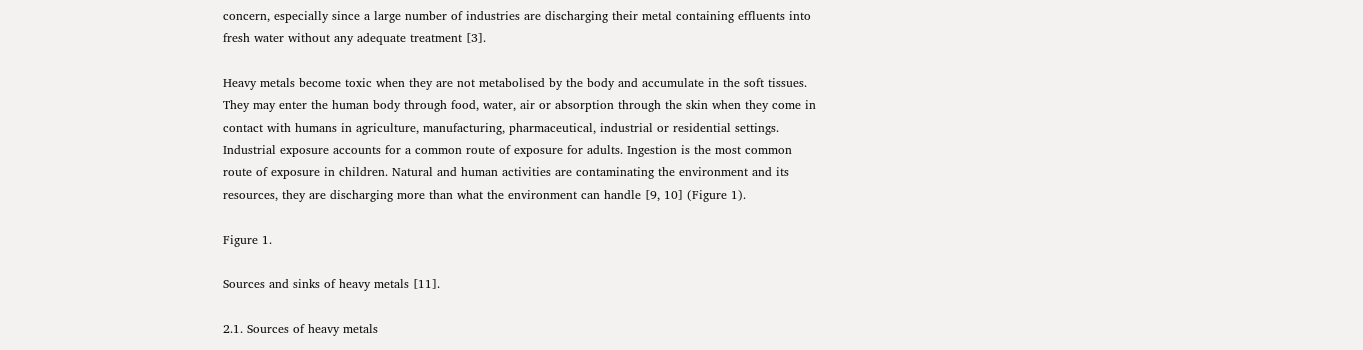concern, especially since a large number of industries are discharging their metal containing effluents into fresh water without any adequate treatment [3].

Heavy metals become toxic when they are not metabolised by the body and accumulate in the soft tissues. They may enter the human body through food, water, air or absorption through the skin when they come in contact with humans in agriculture, manufacturing, pharmaceutical, industrial or residential settings. Industrial exposure accounts for a common route of exposure for adults. Ingestion is the most common route of exposure in children. Natural and human activities are contaminating the environment and its resources, they are discharging more than what the environment can handle [9, 10] (Figure 1).

Figure 1.

Sources and sinks of heavy metals [11].

2.1. Sources of heavy metals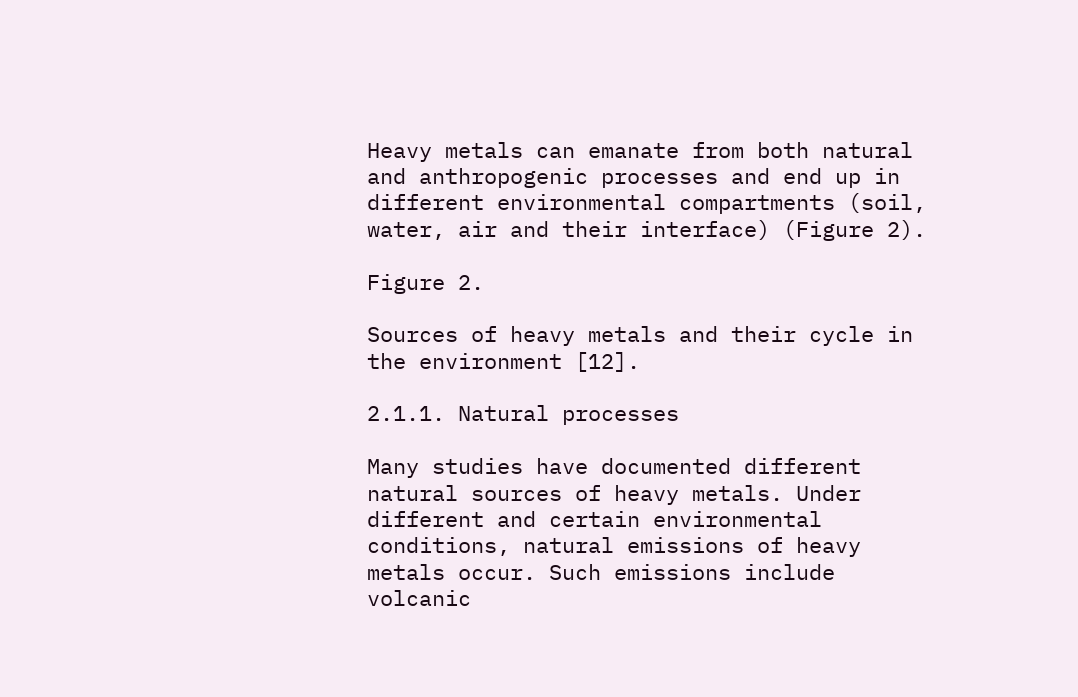Heavy metals can emanate from both natural and anthropogenic processes and end up in different environmental compartments (soil, water, air and their interface) (Figure 2).

Figure 2.

Sources of heavy metals and their cycle in the environment [12].

2.1.1. Natural processes

Many studies have documented different natural sources of heavy metals. Under different and certain environmental conditions, natural emissions of heavy metals occur. Such emissions include volcanic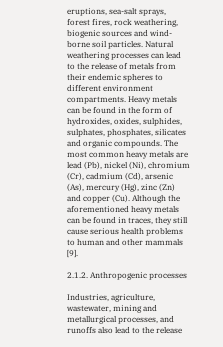eruptions, sea-salt sprays, forest fires, rock weathering, biogenic sources and wind-borne soil particles. Natural weathering processes can lead to the release of metals from their endemic spheres to different environment compartments. Heavy metals can be found in the form of hydroxides, oxides, sulphides, sulphates, phosphates, silicates and organic compounds. The most common heavy metals are lead (Pb), nickel (Ni), chromium (Cr), cadmium (Cd), arsenic (As), mercury (Hg), zinc (Zn) and copper (Cu). Although the aforementioned heavy metals can be found in traces, they still cause serious health problems to human and other mammals [9].

2.1.2. Anthropogenic processes

Industries, agriculture, wastewater, mining and metallurgical processes, and runoffs also lead to the release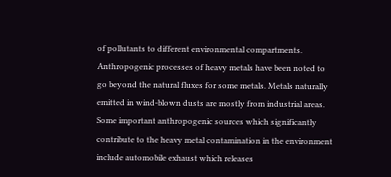of pollutants to different environmental compartments. Anthropogenic processes of heavy metals have been noted to go beyond the natural fluxes for some metals. Metals naturally emitted in wind-blown dusts are mostly from industrial areas. Some important anthropogenic sources which significantly contribute to the heavy metal contamination in the environment include automobile exhaust which releases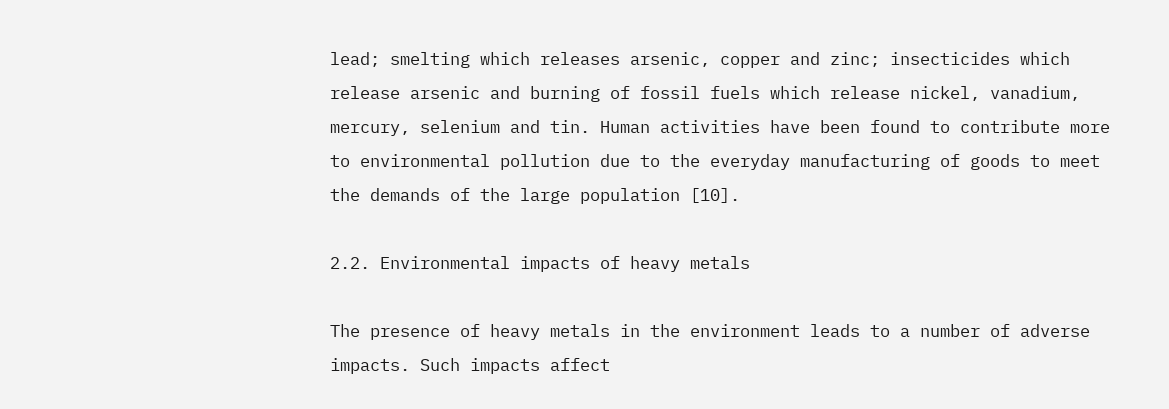lead; smelting which releases arsenic, copper and zinc; insecticides which release arsenic and burning of fossil fuels which release nickel, vanadium, mercury, selenium and tin. Human activities have been found to contribute more to environmental pollution due to the everyday manufacturing of goods to meet the demands of the large population [10].

2.2. Environmental impacts of heavy metals

The presence of heavy metals in the environment leads to a number of adverse impacts. Such impacts affect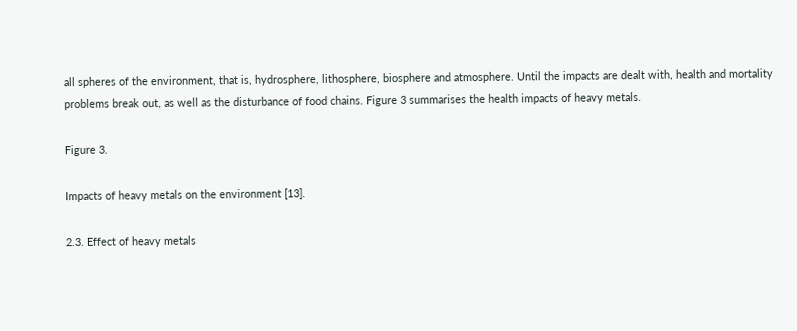all spheres of the environment, that is, hydrosphere, lithosphere, biosphere and atmosphere. Until the impacts are dealt with, health and mortality problems break out, as well as the disturbance of food chains. Figure 3 summarises the health impacts of heavy metals.

Figure 3.

Impacts of heavy metals on the environment [13].

2.3. Effect of heavy metals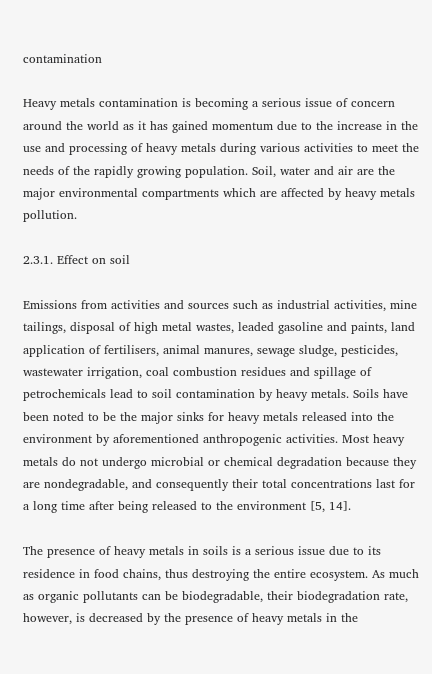contamination

Heavy metals contamination is becoming a serious issue of concern around the world as it has gained momentum due to the increase in the use and processing of heavy metals during various activities to meet the needs of the rapidly growing population. Soil, water and air are the major environmental compartments which are affected by heavy metals pollution.

2.3.1. Effect on soil

Emissions from activities and sources such as industrial activities, mine tailings, disposal of high metal wastes, leaded gasoline and paints, land application of fertilisers, animal manures, sewage sludge, pesticides, wastewater irrigation, coal combustion residues and spillage of petrochemicals lead to soil contamination by heavy metals. Soils have been noted to be the major sinks for heavy metals released into the environment by aforementioned anthropogenic activities. Most heavy metals do not undergo microbial or chemical degradation because they are nondegradable, and consequently their total concentrations last for a long time after being released to the environment [5, 14].

The presence of heavy metals in soils is a serious issue due to its residence in food chains, thus destroying the entire ecosystem. As much as organic pollutants can be biodegradable, their biodegradation rate, however, is decreased by the presence of heavy metals in the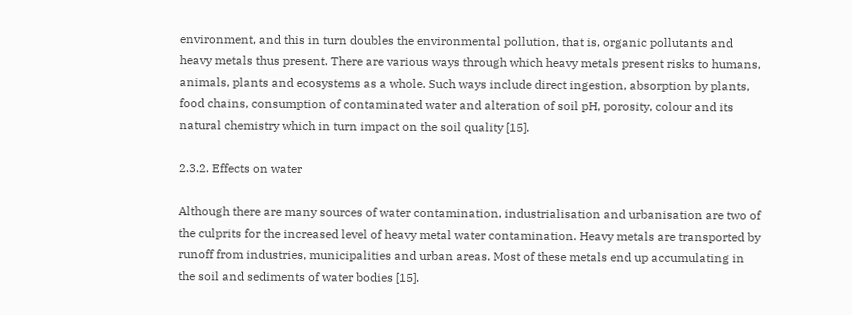environment, and this in turn doubles the environmental pollution, that is, organic pollutants and heavy metals thus present. There are various ways through which heavy metals present risks to humans, animals, plants and ecosystems as a whole. Such ways include direct ingestion, absorption by plants, food chains, consumption of contaminated water and alteration of soil pH, porosity, colour and its natural chemistry which in turn impact on the soil quality [15].

2.3.2. Effects on water

Although there are many sources of water contamination, industrialisation and urbanisation are two of the culprits for the increased level of heavy metal water contamination. Heavy metals are transported by runoff from industries, municipalities and urban areas. Most of these metals end up accumulating in the soil and sediments of water bodies [15].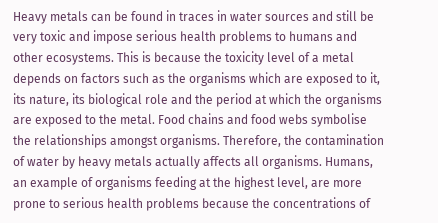Heavy metals can be found in traces in water sources and still be very toxic and impose serious health problems to humans and other ecosystems. This is because the toxicity level of a metal depends on factors such as the organisms which are exposed to it, its nature, its biological role and the period at which the organisms are exposed to the metal. Food chains and food webs symbolise the relationships amongst organisms. Therefore, the contamination of water by heavy metals actually affects all organisms. Humans, an example of organisms feeding at the highest level, are more prone to serious health problems because the concentrations of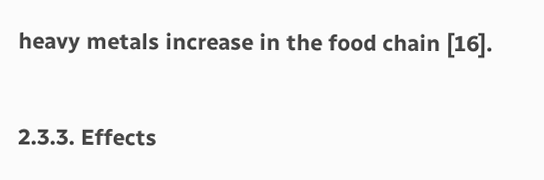heavy metals increase in the food chain [16].

2.3.3. Effects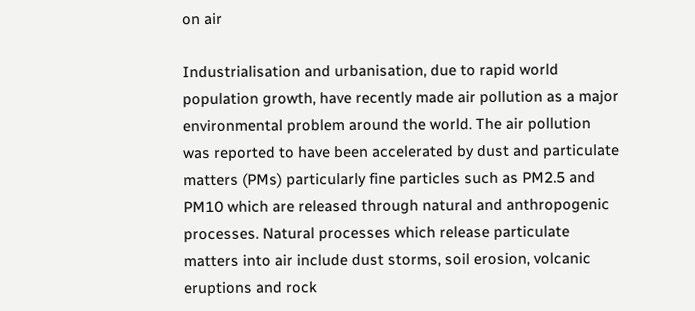on air

Industrialisation and urbanisation, due to rapid world population growth, have recently made air pollution as a major environmental problem around the world. The air pollution was reported to have been accelerated by dust and particulate matters (PMs) particularly fine particles such as PM2.5 and PM10 which are released through natural and anthropogenic processes. Natural processes which release particulate matters into air include dust storms, soil erosion, volcanic eruptions and rock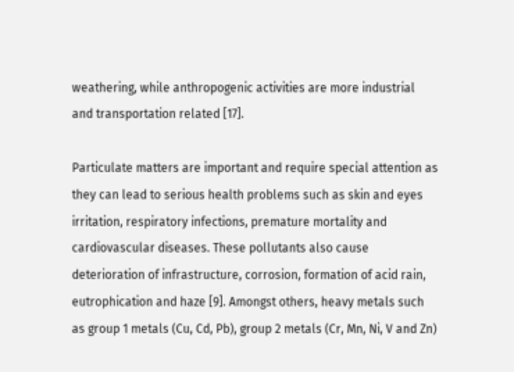weathering, while anthropogenic activities are more industrial and transportation related [17].

Particulate matters are important and require special attention as they can lead to serious health problems such as skin and eyes irritation, respiratory infections, premature mortality and cardiovascular diseases. These pollutants also cause deterioration of infrastructure, corrosion, formation of acid rain, eutrophication and haze [9]. Amongst others, heavy metals such as group 1 metals (Cu, Cd, Pb), group 2 metals (Cr, Mn, Ni, V and Zn)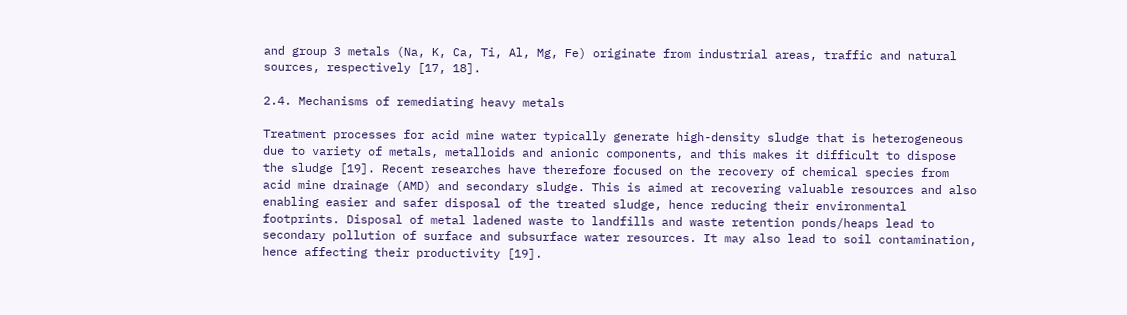and group 3 metals (Na, K, Ca, Ti, Al, Mg, Fe) originate from industrial areas, traffic and natural sources, respectively [17, 18].

2.4. Mechanisms of remediating heavy metals

Treatment processes for acid mine water typically generate high-density sludge that is heterogeneous due to variety of metals, metalloids and anionic components, and this makes it difficult to dispose the sludge [19]. Recent researches have therefore focused on the recovery of chemical species from acid mine drainage (AMD) and secondary sludge. This is aimed at recovering valuable resources and also enabling easier and safer disposal of the treated sludge, hence reducing their environmental footprints. Disposal of metal ladened waste to landfills and waste retention ponds/heaps lead to secondary pollution of surface and subsurface water resources. It may also lead to soil contamination, hence affecting their productivity [19].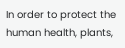In order to protect the human health, plants,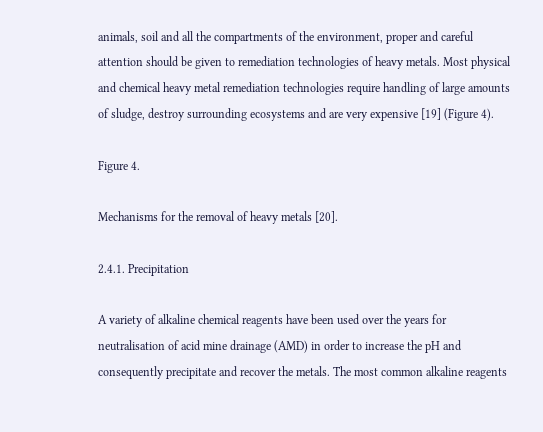animals, soil and all the compartments of the environment, proper and careful attention should be given to remediation technologies of heavy metals. Most physical and chemical heavy metal remediation technologies require handling of large amounts of sludge, destroy surrounding ecosystems and are very expensive [19] (Figure 4).

Figure 4.

Mechanisms for the removal of heavy metals [20].

2.4.1. Precipitation

A variety of alkaline chemical reagents have been used over the years for neutralisation of acid mine drainage (AMD) in order to increase the pH and consequently precipitate and recover the metals. The most common alkaline reagents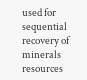used for sequential recovery of minerals resources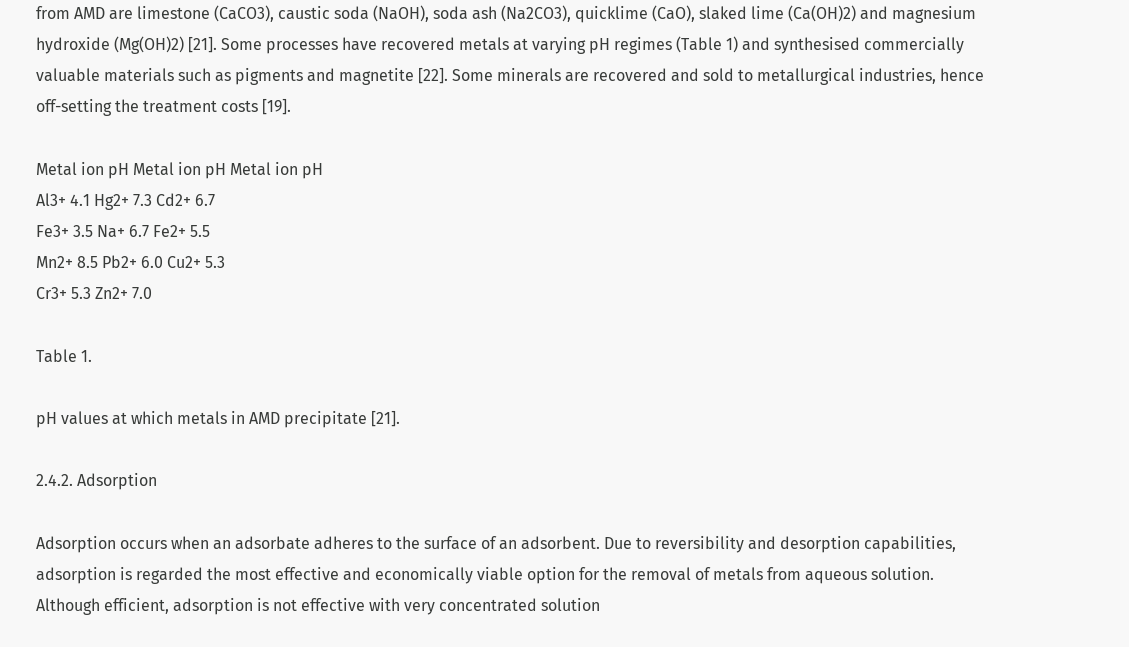from AMD are limestone (CaCO3), caustic soda (NaOH), soda ash (Na2CO3), quicklime (CaO), slaked lime (Ca(OH)2) and magnesium hydroxide (Mg(OH)2) [21]. Some processes have recovered metals at varying pH regimes (Table 1) and synthesised commercially valuable materials such as pigments and magnetite [22]. Some minerals are recovered and sold to metallurgical industries, hence off-setting the treatment costs [19].

Metal ion pH Metal ion pH Metal ion pH
Al3+ 4.1 Hg2+ 7.3 Cd2+ 6.7
Fe3+ 3.5 Na+ 6.7 Fe2+ 5.5
Mn2+ 8.5 Pb2+ 6.0 Cu2+ 5.3
Cr3+ 5.3 Zn2+ 7.0

Table 1.

pH values at which metals in AMD precipitate [21].

2.4.2. Adsorption

Adsorption occurs when an adsorbate adheres to the surface of an adsorbent. Due to reversibility and desorption capabilities, adsorption is regarded the most effective and economically viable option for the removal of metals from aqueous solution. Although efficient, adsorption is not effective with very concentrated solution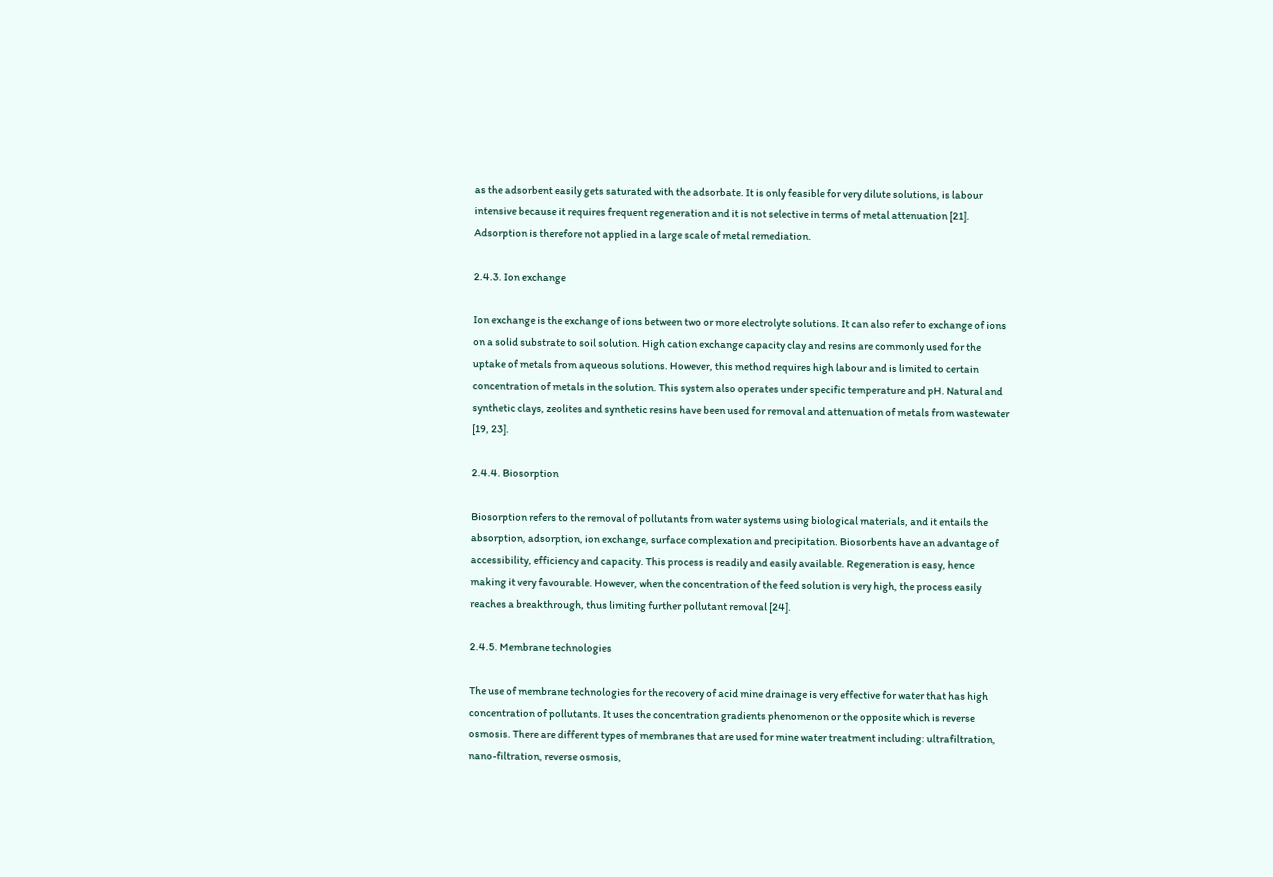as the adsorbent easily gets saturated with the adsorbate. It is only feasible for very dilute solutions, is labour intensive because it requires frequent regeneration and it is not selective in terms of metal attenuation [21]. Adsorption is therefore not applied in a large scale of metal remediation.

2.4.3. Ion exchange

Ion exchange is the exchange of ions between two or more electrolyte solutions. It can also refer to exchange of ions on a solid substrate to soil solution. High cation exchange capacity clay and resins are commonly used for the uptake of metals from aqueous solutions. However, this method requires high labour and is limited to certain concentration of metals in the solution. This system also operates under specific temperature and pH. Natural and synthetic clays, zeolites and synthetic resins have been used for removal and attenuation of metals from wastewater [19, 23].

2.4.4. Biosorption

Biosorption refers to the removal of pollutants from water systems using biological materials, and it entails the absorption, adsorption, ion exchange, surface complexation and precipitation. Biosorbents have an advantage of accessibility, efficiency and capacity. This process is readily and easily available. Regeneration is easy, hence making it very favourable. However, when the concentration of the feed solution is very high, the process easily reaches a breakthrough, thus limiting further pollutant removal [24].

2.4.5. Membrane technologies

The use of membrane technologies for the recovery of acid mine drainage is very effective for water that has high concentration of pollutants. It uses the concentration gradients phenomenon or the opposite which is reverse osmosis. There are different types of membranes that are used for mine water treatment including: ultrafiltration, nano-filtration, reverse osmosis,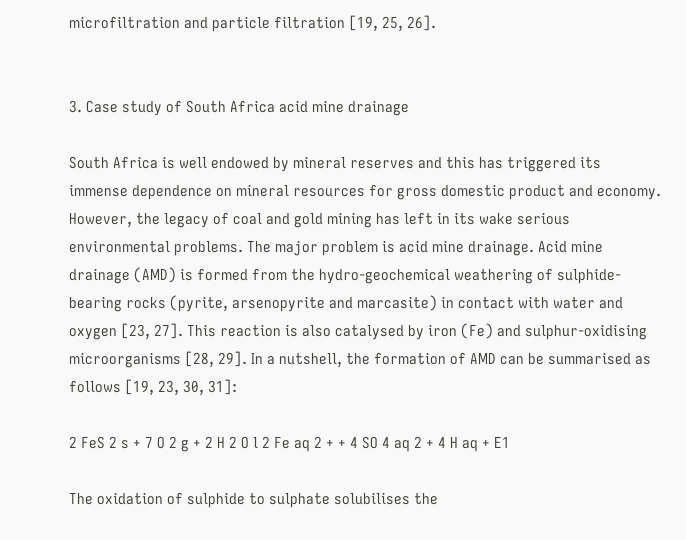microfiltration and particle filtration [19, 25, 26].


3. Case study of South Africa acid mine drainage

South Africa is well endowed by mineral reserves and this has triggered its immense dependence on mineral resources for gross domestic product and economy. However, the legacy of coal and gold mining has left in its wake serious environmental problems. The major problem is acid mine drainage. Acid mine drainage (AMD) is formed from the hydro-geochemical weathering of sulphide-bearing rocks (pyrite, arsenopyrite and marcasite) in contact with water and oxygen [23, 27]. This reaction is also catalysed by iron (Fe) and sulphur-oxidising microorganisms [28, 29]. In a nutshell, the formation of AMD can be summarised as follows [19, 23, 30, 31]:

2 FeS 2 s + 7 O 2 g + 2 H 2 O l 2 Fe aq 2 + + 4 SO 4 aq 2 + 4 H aq + E1

The oxidation of sulphide to sulphate solubilises the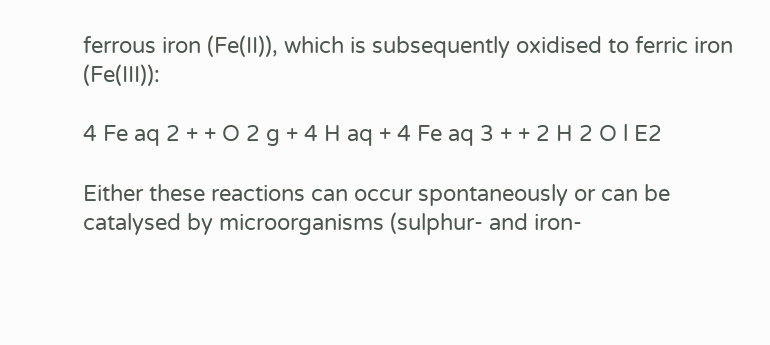ferrous iron (Fe(II)), which is subsequently oxidised to ferric iron (Fe(III)):

4 Fe aq 2 + + O 2 g + 4 H aq + 4 Fe aq 3 + + 2 H 2 O l E2

Either these reactions can occur spontaneously or can be catalysed by microorganisms (sulphur- and iron-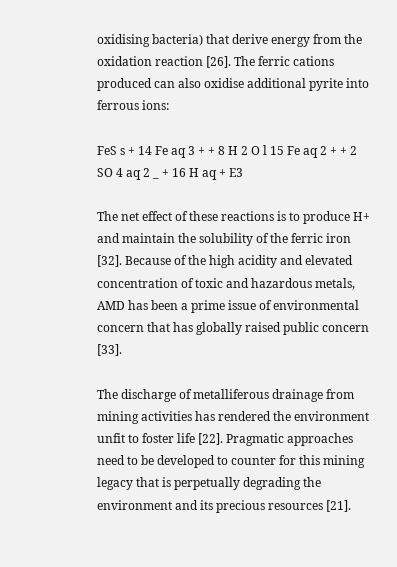oxidising bacteria) that derive energy from the oxidation reaction [26]. The ferric cations produced can also oxidise additional pyrite into ferrous ions:

FeS s + 14 Fe aq 3 + + 8 H 2 O l 15 Fe aq 2 + + 2 SO 4 aq 2 _ + 16 H aq + E3

The net effect of these reactions is to produce H+ and maintain the solubility of the ferric iron [32]. Because of the high acidity and elevated concentration of toxic and hazardous metals, AMD has been a prime issue of environmental concern that has globally raised public concern [33].

The discharge of metalliferous drainage from mining activities has rendered the environment unfit to foster life [22]. Pragmatic approaches need to be developed to counter for this mining legacy that is perpetually degrading the environment and its precious resources [21].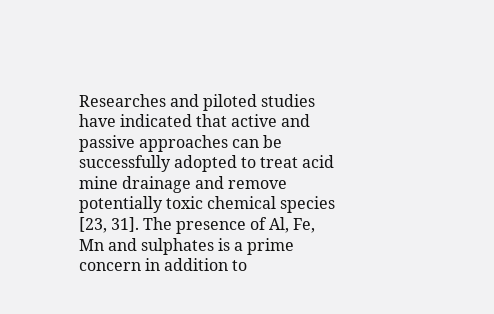Researches and piloted studies have indicated that active and passive approaches can be successfully adopted to treat acid mine drainage and remove potentially toxic chemical species [23, 31]. The presence of Al, Fe, Mn and sulphates is a prime concern in addition to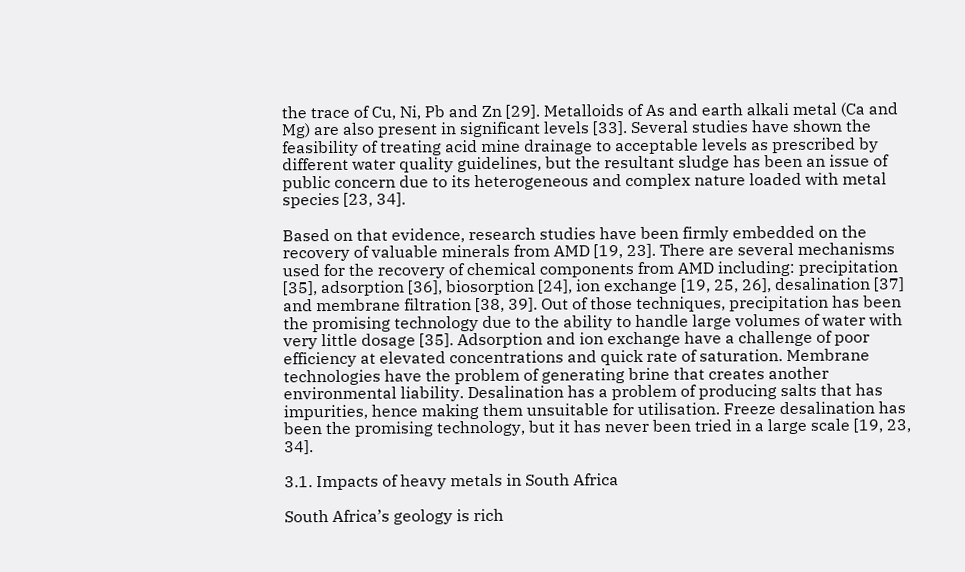the trace of Cu, Ni, Pb and Zn [29]. Metalloids of As and earth alkali metal (Ca and Mg) are also present in significant levels [33]. Several studies have shown the feasibility of treating acid mine drainage to acceptable levels as prescribed by different water quality guidelines, but the resultant sludge has been an issue of public concern due to its heterogeneous and complex nature loaded with metal species [23, 34].

Based on that evidence, research studies have been firmly embedded on the recovery of valuable minerals from AMD [19, 23]. There are several mechanisms used for the recovery of chemical components from AMD including: precipitation [35], adsorption [36], biosorption [24], ion exchange [19, 25, 26], desalination [37] and membrane filtration [38, 39]. Out of those techniques, precipitation has been the promising technology due to the ability to handle large volumes of water with very little dosage [35]. Adsorption and ion exchange have a challenge of poor efficiency at elevated concentrations and quick rate of saturation. Membrane technologies have the problem of generating brine that creates another environmental liability. Desalination has a problem of producing salts that has impurities, hence making them unsuitable for utilisation. Freeze desalination has been the promising technology, but it has never been tried in a large scale [19, 23, 34].

3.1. Impacts of heavy metals in South Africa

South Africa’s geology is rich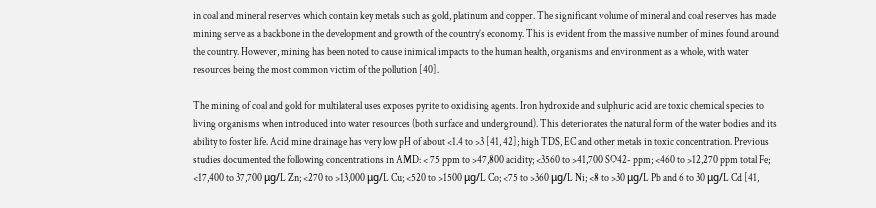in coal and mineral reserves which contain key metals such as gold, platinum and copper. The significant volume of mineral and coal reserves has made mining serve as a backbone in the development and growth of the country’s economy. This is evident from the massive number of mines found around the country. However, mining has been noted to cause inimical impacts to the human health, organisms and environment as a whole, with water resources being the most common victim of the pollution [40].

The mining of coal and gold for multilateral uses exposes pyrite to oxidising agents. Iron hydroxide and sulphuric acid are toxic chemical species to living organisms when introduced into water resources (both surface and underground). This deteriorates the natural form of the water bodies and its ability to foster life. Acid mine drainage has very low pH of about <1.4 to >3 [41, 42]; high TDS, EC and other metals in toxic concentration. Previous studies documented the following concentrations in AMD: < 75 ppm to >47,800 acidity; <3560 to >41,700 SO42- ppm; <460 to >12,270 ppm total Fe; <17,400 to 37,700 μg/L Zn; <270 to >13,000 μg/L Cu; <520 to >1500 μg/L Co; <75 to >360 μg/L Ni; <8 to >30 μg/L Pb and 6 to 30 μg/L Cd [41,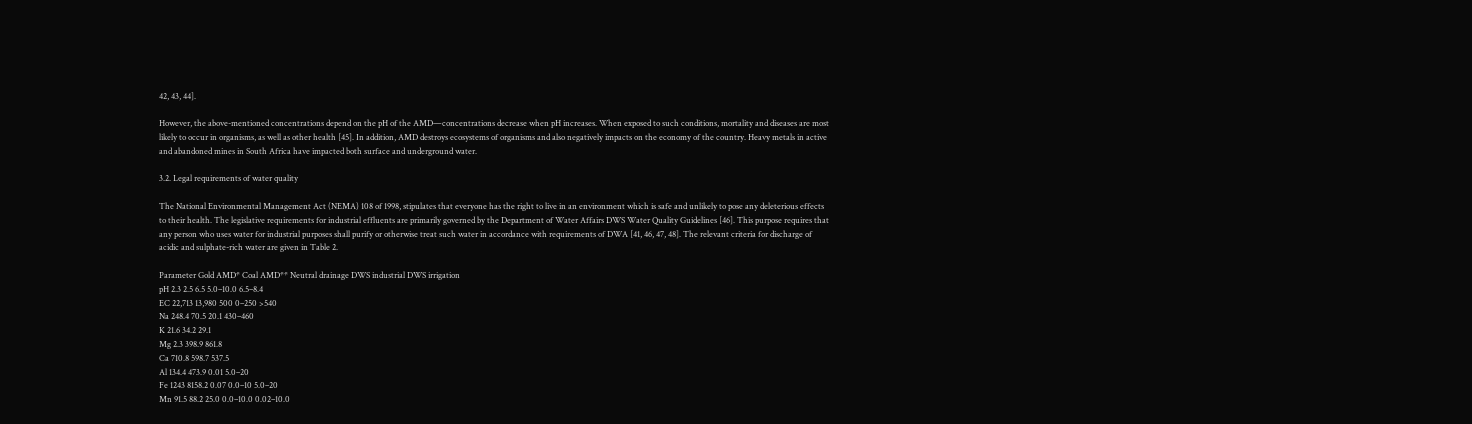42, 43, 44].

However, the above-mentioned concentrations depend on the pH of the AMD—concentrations decrease when pH increases. When exposed to such conditions, mortality and diseases are most likely to occur in organisms, as well as other health [45]. In addition, AMD destroys ecosystems of organisms and also negatively impacts on the economy of the country. Heavy metals in active and abandoned mines in South Africa have impacted both surface and underground water.

3.2. Legal requirements of water quality

The National Environmental Management Act (NEMA) 108 of 1998, stipulates that everyone has the right to live in an environment which is safe and unlikely to pose any deleterious effects to their health. The legislative requirements for industrial effluents are primarily governed by the Department of Water Affairs DWS Water Quality Guidelines [46]. This purpose requires that any person who uses water for industrial purposes shall purify or otherwise treat such water in accordance with requirements of DWA [41, 46, 47, 48]. The relevant criteria for discharge of acidic and sulphate-rich water are given in Table 2.

Parameter Gold AMD* Coal AMD** Neutral drainage DWS industrial DWS irrigation
pH 2.3 2.5 6.5 5.0–10.0 6.5–8.4
EC 22,713 13,980 500 0–250 >540
Na 248.4 70.5 20.1 430–460
K 21.6 34.2 29.1
Mg 2.3 398.9 861.8
Ca 710.8 598.7 537.5
Al 134.4 473.9 0.01 5.0–20
Fe 1243 8158.2 0.07 0.0–10 5.0–20
Mn 91.5 88.2 25.0 0.0–10.0 0.02–10.0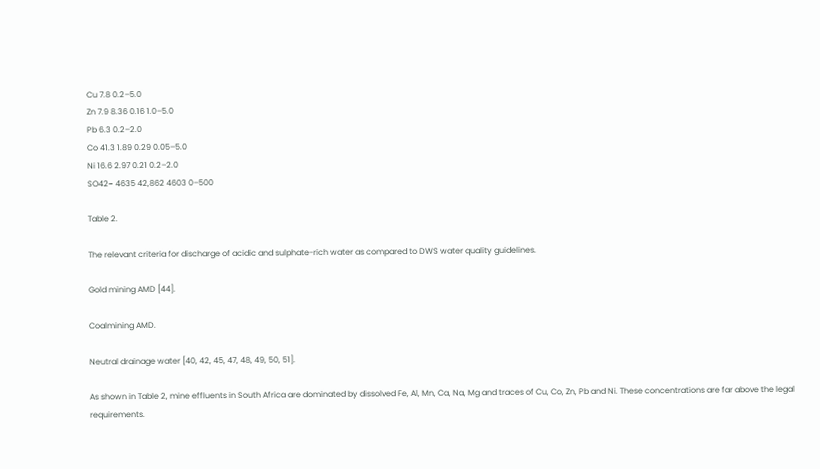Cu 7.8 0.2–5.0
Zn 7.9 8.36 0.16 1.0–5.0
Pb 6.3 0.2–2.0
Co 41.3 1.89 0.29 0.05–5.0
Ni 16.6 2.97 0.21 0.2–2.0
SO42− 4635 42,862 4603 0–500

Table 2.

The relevant criteria for discharge of acidic and sulphate-rich water as compared to DWS water quality guidelines.

Gold mining AMD [44].

Coalmining AMD.

Neutral drainage water [40, 42, 45, 47, 48, 49, 50, 51].

As shown in Table 2, mine effluents in South Africa are dominated by dissolved Fe, Al, Mn, Ca, Na, Mg and traces of Cu, Co, Zn, Pb and Ni. These concentrations are far above the legal requirements.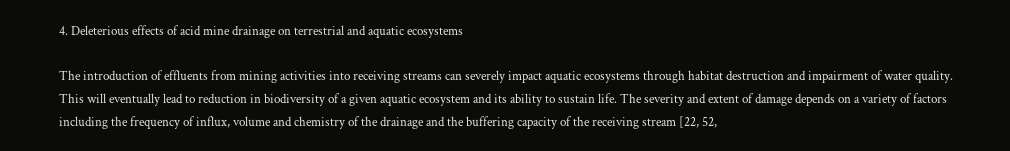4. Deleterious effects of acid mine drainage on terrestrial and aquatic ecosystems

The introduction of effluents from mining activities into receiving streams can severely impact aquatic ecosystems through habitat destruction and impairment of water quality. This will eventually lead to reduction in biodiversity of a given aquatic ecosystem and its ability to sustain life. The severity and extent of damage depends on a variety of factors including the frequency of influx, volume and chemistry of the drainage and the buffering capacity of the receiving stream [22, 52,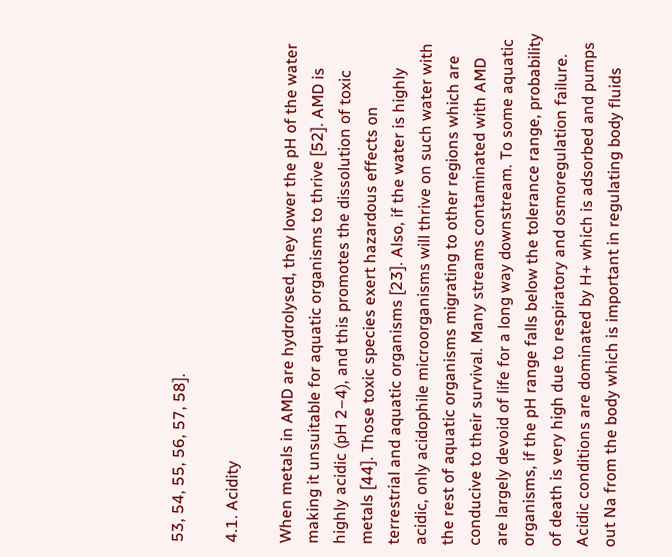53, 54, 55, 56, 57, 58].

4.1. Acidity

When metals in AMD are hydrolysed, they lower the pH of the water making it unsuitable for aquatic organisms to thrive [52]. AMD is highly acidic (pH 2–4), and this promotes the dissolution of toxic metals [44]. Those toxic species exert hazardous effects on terrestrial and aquatic organisms [23]. Also, if the water is highly acidic, only acidophile microorganisms will thrive on such water with the rest of aquatic organisms migrating to other regions which are conducive to their survival. Many streams contaminated with AMD are largely devoid of life for a long way downstream. To some aquatic organisms, if the pH range falls below the tolerance range, probability of death is very high due to respiratory and osmoregulation failure. Acidic conditions are dominated by H+ which is adsorbed and pumps out Na from the body which is important in regulating body fluids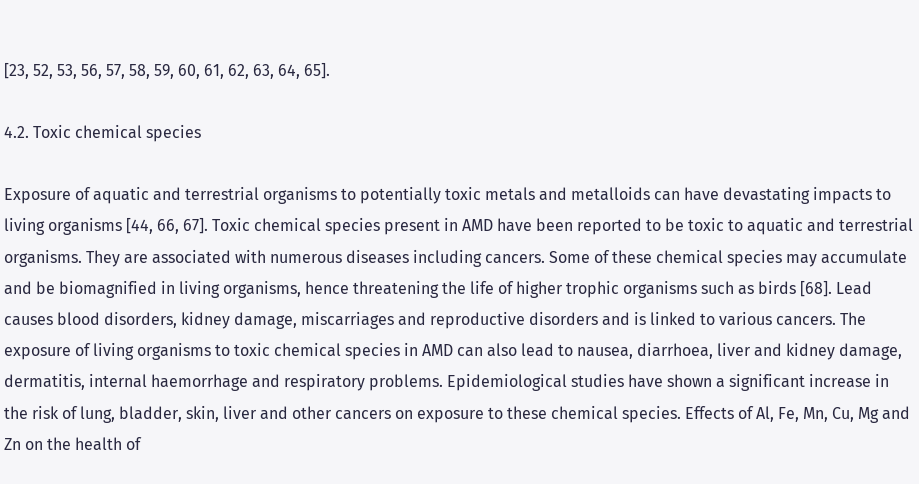[23, 52, 53, 56, 57, 58, 59, 60, 61, 62, 63, 64, 65].

4.2. Toxic chemical species

Exposure of aquatic and terrestrial organisms to potentially toxic metals and metalloids can have devastating impacts to living organisms [44, 66, 67]. Toxic chemical species present in AMD have been reported to be toxic to aquatic and terrestrial organisms. They are associated with numerous diseases including cancers. Some of these chemical species may accumulate and be biomagnified in living organisms, hence threatening the life of higher trophic organisms such as birds [68]. Lead causes blood disorders, kidney damage, miscarriages and reproductive disorders and is linked to various cancers. The exposure of living organisms to toxic chemical species in AMD can also lead to nausea, diarrhoea, liver and kidney damage, dermatitis, internal haemorrhage and respiratory problems. Epidemiological studies have shown a significant increase in the risk of lung, bladder, skin, liver and other cancers on exposure to these chemical species. Effects of Al, Fe, Mn, Cu, Mg and Zn on the health of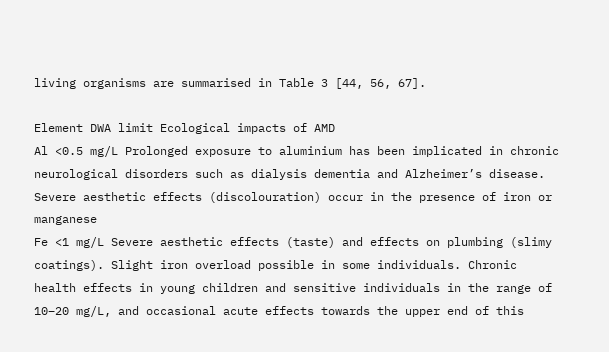living organisms are summarised in Table 3 [44, 56, 67].

Element DWA limit Ecological impacts of AMD
Al <0.5 mg/L Prolonged exposure to aluminium has been implicated in chronic neurological disorders such as dialysis dementia and Alzheimer’s disease. Severe aesthetic effects (discolouration) occur in the presence of iron or manganese
Fe <1 mg/L Severe aesthetic effects (taste) and effects on plumbing (slimy coatings). Slight iron overload possible in some individuals. Chronic health effects in young children and sensitive individuals in the range of 10–20 mg/L, and occasional acute effects towards the upper end of this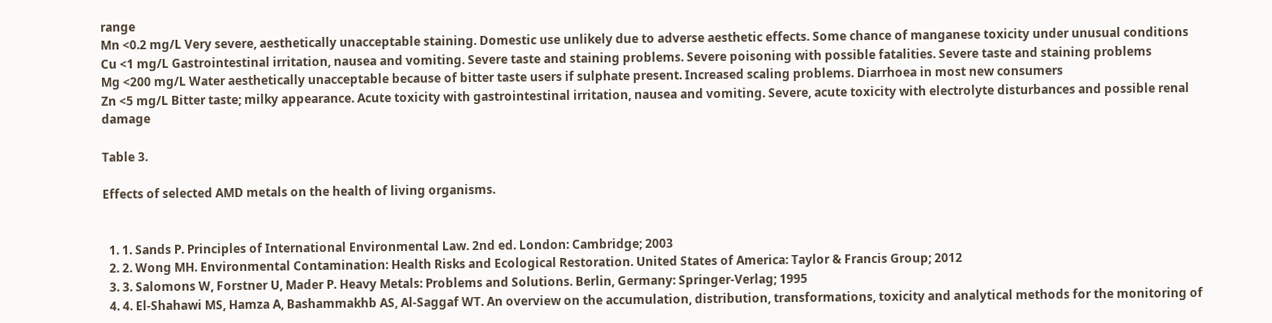range
Mn <0.2 mg/L Very severe, aesthetically unacceptable staining. Domestic use unlikely due to adverse aesthetic effects. Some chance of manganese toxicity under unusual conditions
Cu <1 mg/L Gastrointestinal irritation, nausea and vomiting. Severe taste and staining problems. Severe poisoning with possible fatalities. Severe taste and staining problems
Mg <200 mg/L Water aesthetically unacceptable because of bitter taste users if sulphate present. Increased scaling problems. Diarrhoea in most new consumers
Zn <5 mg/L Bitter taste; milky appearance. Acute toxicity with gastrointestinal irritation, nausea and vomiting. Severe, acute toxicity with electrolyte disturbances and possible renal damage

Table 3.

Effects of selected AMD metals on the health of living organisms.


  1. 1. Sands P. Principles of International Environmental Law. 2nd ed. London: Cambridge; 2003
  2. 2. Wong MH. Environmental Contamination: Health Risks and Ecological Restoration. United States of America: Taylor & Francis Group; 2012
  3. 3. Salomons W, Forstner U, Mader P. Heavy Metals: Problems and Solutions. Berlin, Germany: Springer-Verlag; 1995
  4. 4. El-Shahawi MS, Hamza A, Bashammakhb AS, Al-Saggaf WT. An overview on the accumulation, distribution, transformations, toxicity and analytical methods for the monitoring of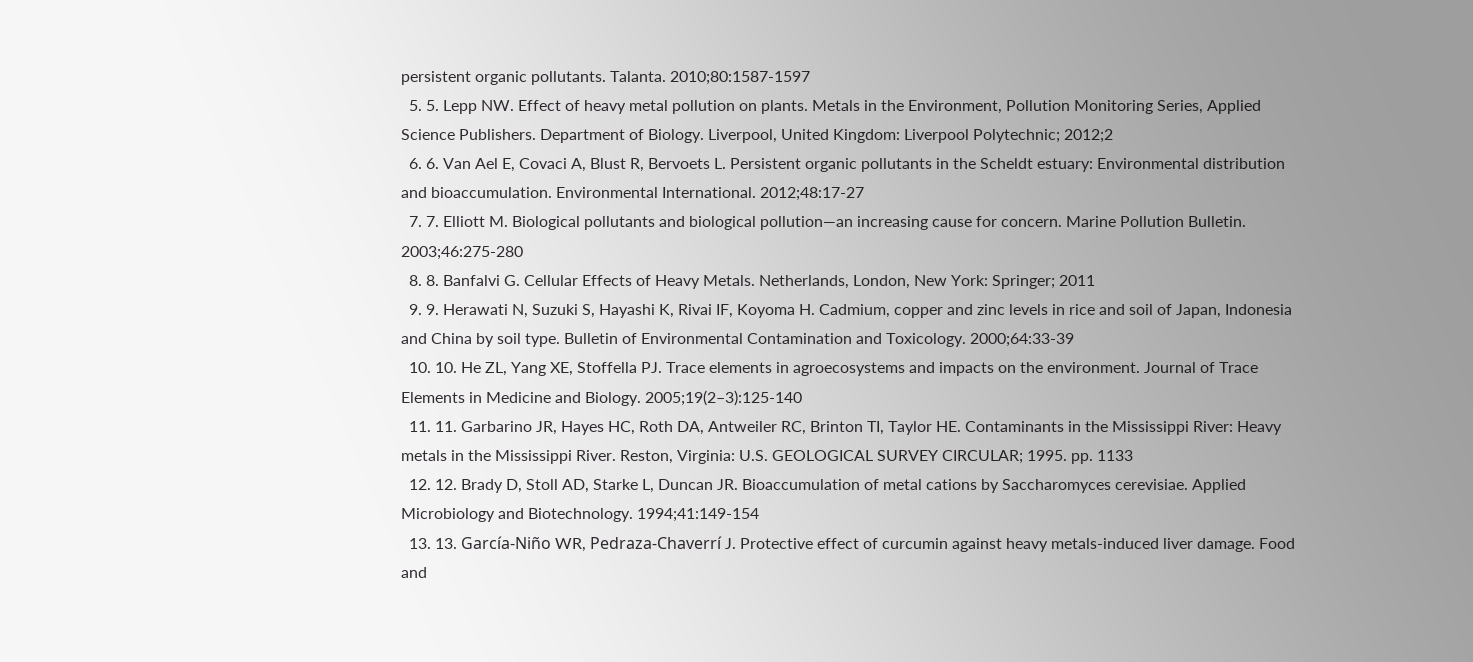persistent organic pollutants. Talanta. 2010;80:1587-1597
  5. 5. Lepp NW. Effect of heavy metal pollution on plants. Metals in the Environment, Pollution Monitoring Series, Applied Science Publishers. Department of Biology. Liverpool, United Kingdom: Liverpool Polytechnic; 2012;2
  6. 6. Van Ael E, Covaci A, Blust R, Bervoets L. Persistent organic pollutants in the Scheldt estuary: Environmental distribution and bioaccumulation. Environmental International. 2012;48:17-27
  7. 7. Elliott M. Biological pollutants and biological pollution—an increasing cause for concern. Marine Pollution Bulletin. 2003;46:275-280
  8. 8. Banfalvi G. Cellular Effects of Heavy Metals. Netherlands, London, New York: Springer; 2011
  9. 9. Herawati N, Suzuki S, Hayashi K, Rivai IF, Koyoma H. Cadmium, copper and zinc levels in rice and soil of Japan, Indonesia and China by soil type. Bulletin of Environmental Contamination and Toxicology. 2000;64:33-39
  10. 10. He ZL, Yang XE, Stoffella PJ. Trace elements in agroecosystems and impacts on the environment. Journal of Trace Elements in Medicine and Biology. 2005;19(2–3):125-140
  11. 11. Garbarino JR, Hayes HC, Roth DA, Antweiler RC, Brinton TI, Taylor HE. Contaminants in the Mississippi River: Heavy metals in the Mississippi River. Reston, Virginia: U.S. GEOLOGICAL SURVEY CIRCULAR; 1995. pp. 1133
  12. 12. Brady D, Stoll AD, Starke L, Duncan JR. Bioaccumulation of metal cations by Saccharomyces cerevisiae. Applied Microbiology and Biotechnology. 1994;41:149-154
  13. 13. García-Niño WR, Pedraza-Chaverrí J. Protective effect of curcumin against heavy metals-induced liver damage. Food and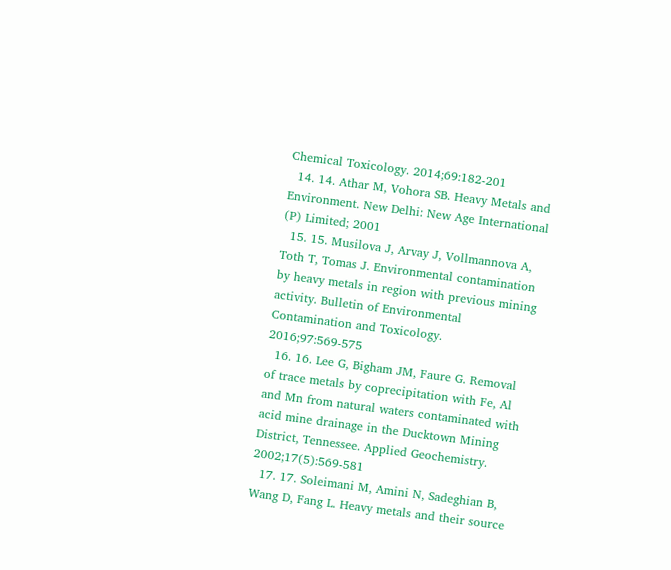Chemical Toxicology. 2014;69:182-201
  14. 14. Athar M, Vohora SB. Heavy Metals and Environment. New Delhi: New Age International (P) Limited; 2001
  15. 15. Musilova J, Arvay J, Vollmannova A, Toth T, Tomas J. Environmental contamination by heavy metals in region with previous mining activity. Bulletin of Environmental Contamination and Toxicology. 2016;97:569-575
  16. 16. Lee G, Bigham JM, Faure G. Removal of trace metals by coprecipitation with Fe, Al and Mn from natural waters contaminated with acid mine drainage in the Ducktown Mining District, Tennessee. Applied Geochemistry. 2002;17(5):569-581
  17. 17. Soleimani M, Amini N, Sadeghian B, Wang D, Fang L. Heavy metals and their source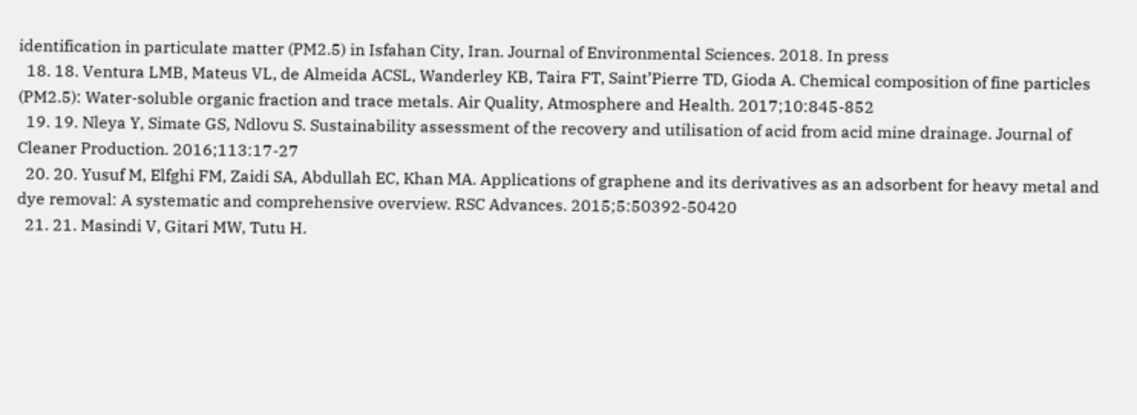identification in particulate matter (PM2.5) in Isfahan City, Iran. Journal of Environmental Sciences. 2018. In press
  18. 18. Ventura LMB, Mateus VL, de Almeida ACSL, Wanderley KB, Taira FT, Saint’Pierre TD, Gioda A. Chemical composition of fine particles (PM2.5): Water-soluble organic fraction and trace metals. Air Quality, Atmosphere and Health. 2017;10:845-852
  19. 19. Nleya Y, Simate GS, Ndlovu S. Sustainability assessment of the recovery and utilisation of acid from acid mine drainage. Journal of Cleaner Production. 2016;113:17-27
  20. 20. Yusuf M, Elfghi FM, Zaidi SA, Abdullah EC, Khan MA. Applications of graphene and its derivatives as an adsorbent for heavy metal and dye removal: A systematic and comprehensive overview. RSC Advances. 2015;5:50392-50420
  21. 21. Masindi V, Gitari MW, Tutu H.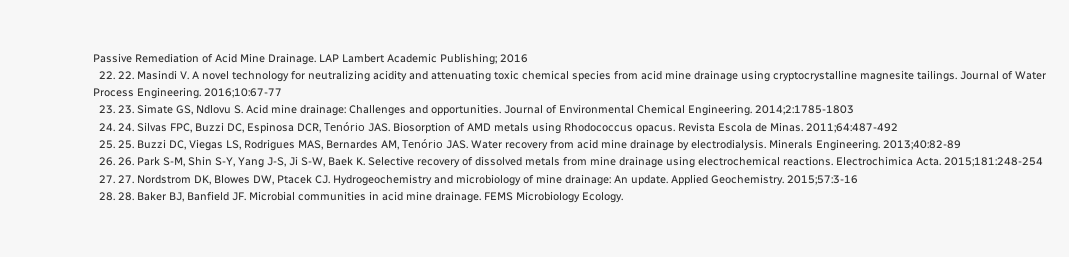Passive Remediation of Acid Mine Drainage. LAP Lambert Academic Publishing; 2016
  22. 22. Masindi V. A novel technology for neutralizing acidity and attenuating toxic chemical species from acid mine drainage using cryptocrystalline magnesite tailings. Journal of Water Process Engineering. 2016;10:67-77
  23. 23. Simate GS, Ndlovu S. Acid mine drainage: Challenges and opportunities. Journal of Environmental Chemical Engineering. 2014;2:1785-1803
  24. 24. Silvas FPC, Buzzi DC, Espinosa DCR, Tenório JAS. Biosorption of AMD metals using Rhodococcus opacus. Revista Escola de Minas. 2011;64:487-492
  25. 25. Buzzi DC, Viegas LS, Rodrigues MAS, Bernardes AM, Tenório JAS. Water recovery from acid mine drainage by electrodialysis. Minerals Engineering. 2013;40:82-89
  26. 26. Park S-M, Shin S-Y, Yang J-S, Ji S-W, Baek K. Selective recovery of dissolved metals from mine drainage using electrochemical reactions. Electrochimica Acta. 2015;181:248-254
  27. 27. Nordstrom DK, Blowes DW, Ptacek CJ. Hydrogeochemistry and microbiology of mine drainage: An update. Applied Geochemistry. 2015;57:3-16
  28. 28. Baker BJ, Banfield JF. Microbial communities in acid mine drainage. FEMS Microbiology Ecology.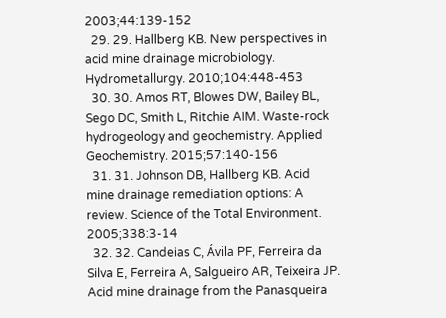2003;44:139-152
  29. 29. Hallberg KB. New perspectives in acid mine drainage microbiology. Hydrometallurgy. 2010;104:448-453
  30. 30. Amos RT, Blowes DW, Bailey BL, Sego DC, Smith L, Ritchie AIM. Waste-rock hydrogeology and geochemistry. Applied Geochemistry. 2015;57:140-156
  31. 31. Johnson DB, Hallberg KB. Acid mine drainage remediation options: A review. Science of the Total Environment. 2005;338:3-14
  32. 32. Candeias C, Ávila PF, Ferreira da Silva E, Ferreira A, Salgueiro AR, Teixeira JP. Acid mine drainage from the Panasqueira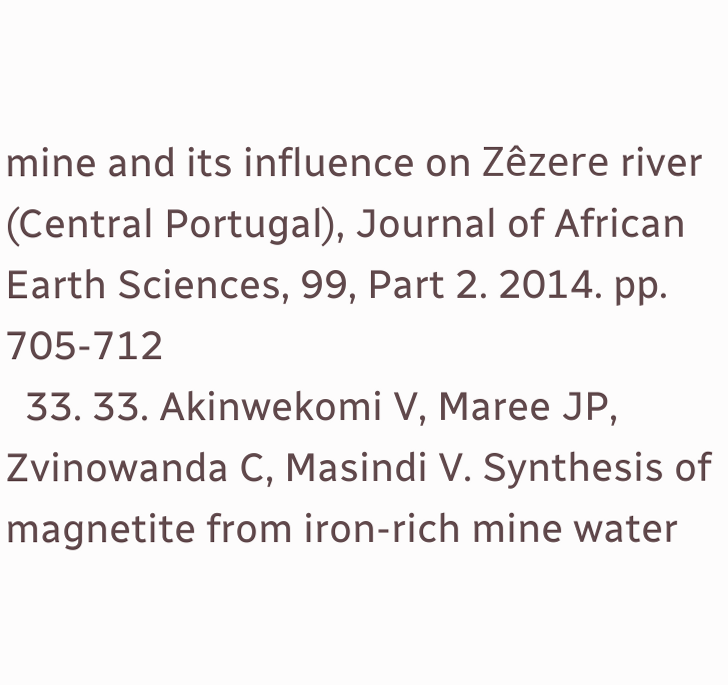mine and its influence on Zêzere river (Central Portugal), Journal of African Earth Sciences, 99, Part 2. 2014. pp. 705-712
  33. 33. Akinwekomi V, Maree JP, Zvinowanda C, Masindi V. Synthesis of magnetite from iron-rich mine water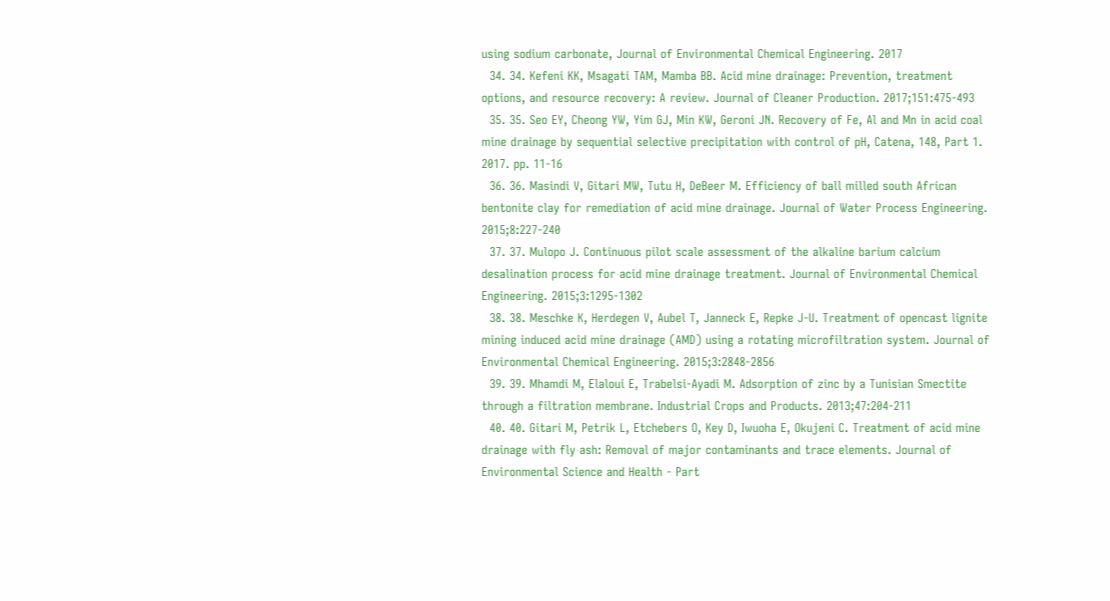using sodium carbonate, Journal of Environmental Chemical Engineering. 2017
  34. 34. Kefeni KK, Msagati TAM, Mamba BB. Acid mine drainage: Prevention, treatment options, and resource recovery: A review. Journal of Cleaner Production. 2017;151:475-493
  35. 35. Seo EY, Cheong YW, Yim GJ, Min KW, Geroni JN. Recovery of Fe, Al and Mn in acid coal mine drainage by sequential selective precipitation with control of pH, Catena, 148, Part 1. 2017. pp. 11-16
  36. 36. Masindi V, Gitari MW, Tutu H, DeBeer M. Efficiency of ball milled south African bentonite clay for remediation of acid mine drainage. Journal of Water Process Engineering. 2015;8:227-240
  37. 37. Mulopo J. Continuous pilot scale assessment of the alkaline barium calcium desalination process for acid mine drainage treatment. Journal of Environmental Chemical Engineering. 2015;3:1295-1302
  38. 38. Meschke K, Herdegen V, Aubel T, Janneck E, Repke J-U. Treatment of opencast lignite mining induced acid mine drainage (AMD) using a rotating microfiltration system. Journal of Environmental Chemical Engineering. 2015;3:2848-2856
  39. 39. Mhamdi M, Elaloui E, Trabelsi-Ayadi M. Adsorption of zinc by a Tunisian Smectite through a filtration membrane. Industrial Crops and Products. 2013;47:204-211
  40. 40. Gitari M, Petrik L, Etchebers O, Key D, Iwuoha E, Okujeni C. Treatment of acid mine drainage with fly ash: Removal of major contaminants and trace elements. Journal of Environmental Science and Health - Part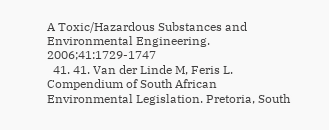A Toxic/Hazardous Substances and Environmental Engineering. 2006;41:1729-1747
  41. 41. Van der Linde M, Feris L. Compendium of South African Environmental Legislation. Pretoria, South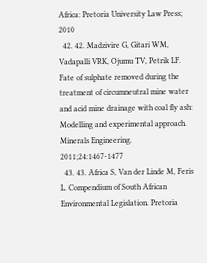Africa: Pretoria University Law Press; 2010
  42. 42. Madzivire G, Gitari WM, Vadapalli VRK, Ojumu TV, Petrik LF. Fate of sulphate removed during the treatment of circumneutral mine water and acid mine drainage with coal fly ash: Modelling and experimental approach. Minerals Engineering. 2011;24:1467-1477
  43. 43. Africa S, Van der Linde M, Feris L. Compendium of South African Environmental Legislation. Pretoria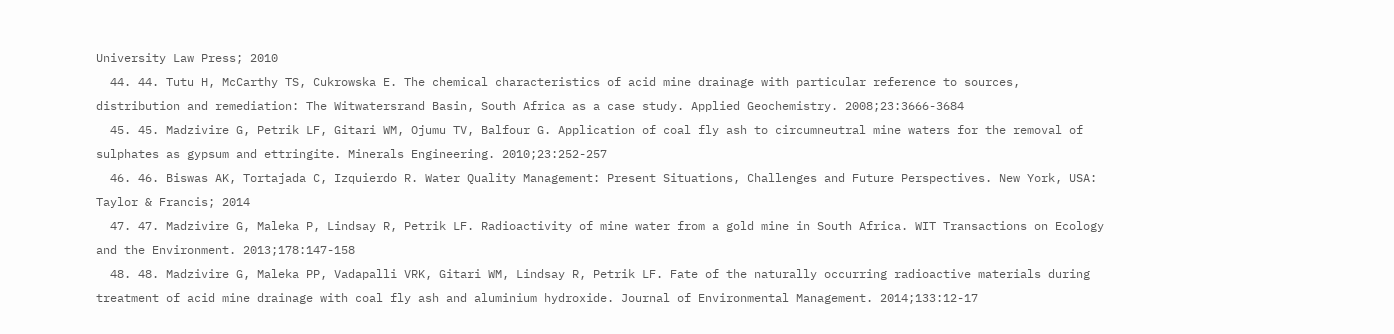University Law Press; 2010
  44. 44. Tutu H, McCarthy TS, Cukrowska E. The chemical characteristics of acid mine drainage with particular reference to sources, distribution and remediation: The Witwatersrand Basin, South Africa as a case study. Applied Geochemistry. 2008;23:3666-3684
  45. 45. Madzivire G, Petrik LF, Gitari WM, Ojumu TV, Balfour G. Application of coal fly ash to circumneutral mine waters for the removal of sulphates as gypsum and ettringite. Minerals Engineering. 2010;23:252-257
  46. 46. Biswas AK, Tortajada C, Izquierdo R. Water Quality Management: Present Situations, Challenges and Future Perspectives. New York, USA: Taylor & Francis; 2014
  47. 47. Madzivire G, Maleka P, Lindsay R, Petrik LF. Radioactivity of mine water from a gold mine in South Africa. WIT Transactions on Ecology and the Environment. 2013;178:147-158
  48. 48. Madzivire G, Maleka PP, Vadapalli VRK, Gitari WM, Lindsay R, Petrik LF. Fate of the naturally occurring radioactive materials during treatment of acid mine drainage with coal fly ash and aluminium hydroxide. Journal of Environmental Management. 2014;133:12-17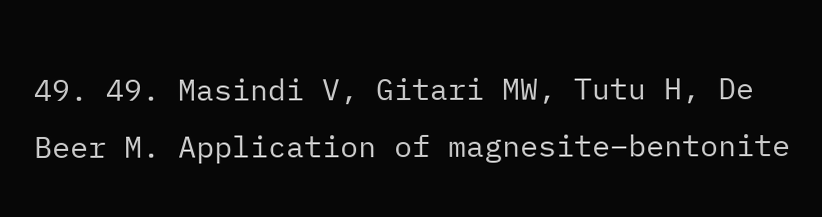49. 49. Masindi V, Gitari MW, Tutu H, De Beer M. Application of magnesite–bentonite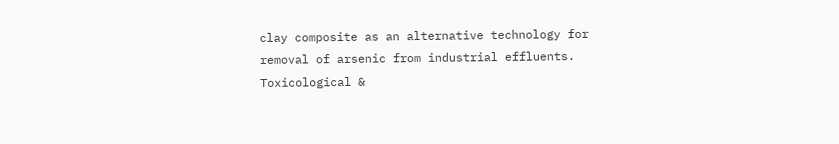clay composite as an alternative technology for removal of arsenic from industrial effluents. Toxicological &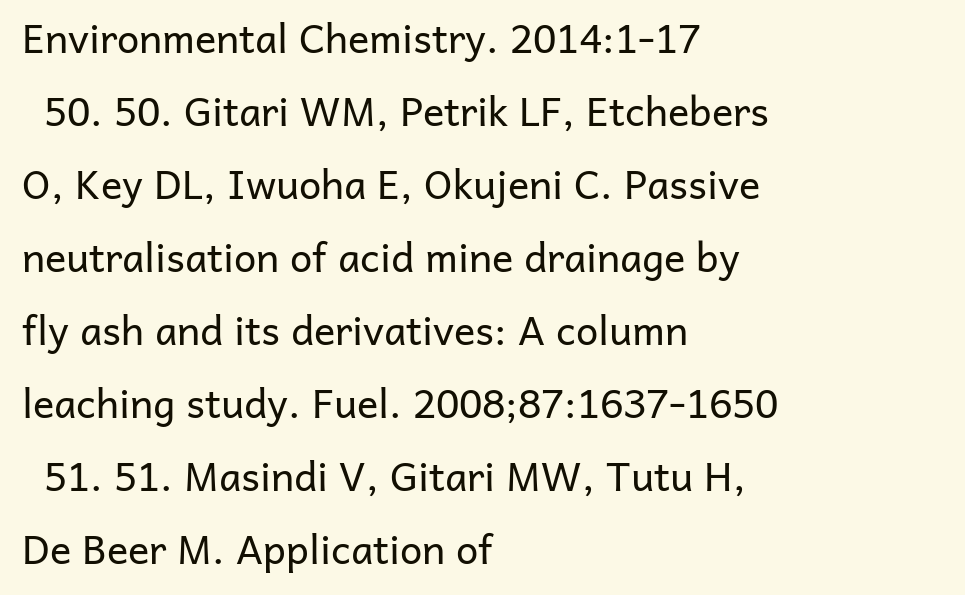Environmental Chemistry. 2014:1-17
  50. 50. Gitari WM, Petrik LF, Etchebers O, Key DL, Iwuoha E, Okujeni C. Passive neutralisation of acid mine drainage by fly ash and its derivatives: A column leaching study. Fuel. 2008;87:1637-1650
  51. 51. Masindi V, Gitari MW, Tutu H, De Beer M. Application of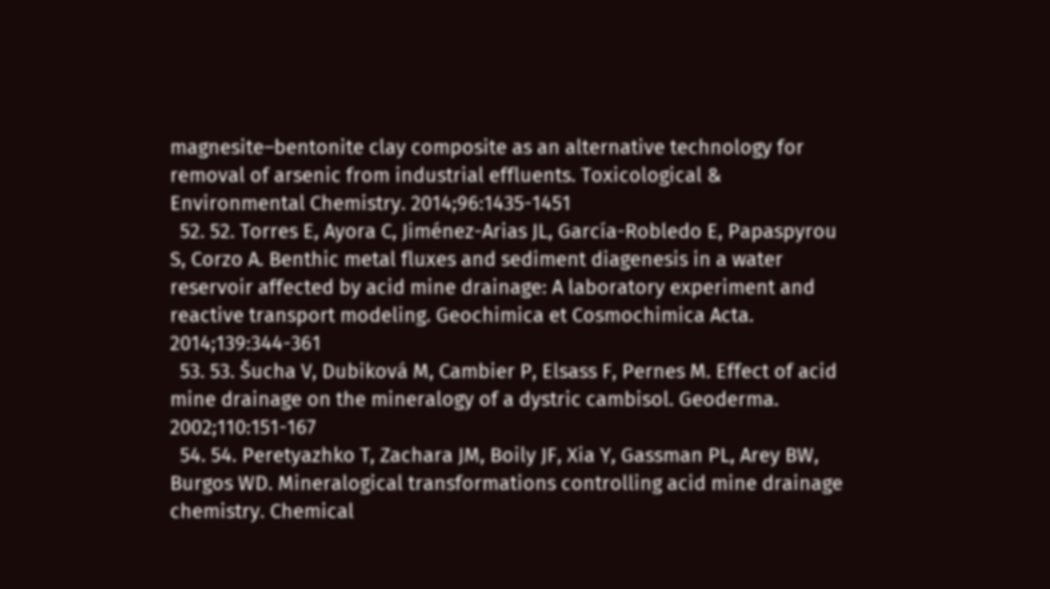magnesite–bentonite clay composite as an alternative technology for removal of arsenic from industrial effluents. Toxicological & Environmental Chemistry. 2014;96:1435-1451
  52. 52. Torres E, Ayora C, Jiménez-Arias JL, García-Robledo E, Papaspyrou S, Corzo A. Benthic metal fluxes and sediment diagenesis in a water reservoir affected by acid mine drainage: A laboratory experiment and reactive transport modeling. Geochimica et Cosmochimica Acta. 2014;139:344-361
  53. 53. Šucha V, Dubiková M, Cambier P, Elsass F, Pernes M. Effect of acid mine drainage on the mineralogy of a dystric cambisol. Geoderma. 2002;110:151-167
  54. 54. Peretyazhko T, Zachara JM, Boily JF, Xia Y, Gassman PL, Arey BW, Burgos WD. Mineralogical transformations controlling acid mine drainage chemistry. Chemical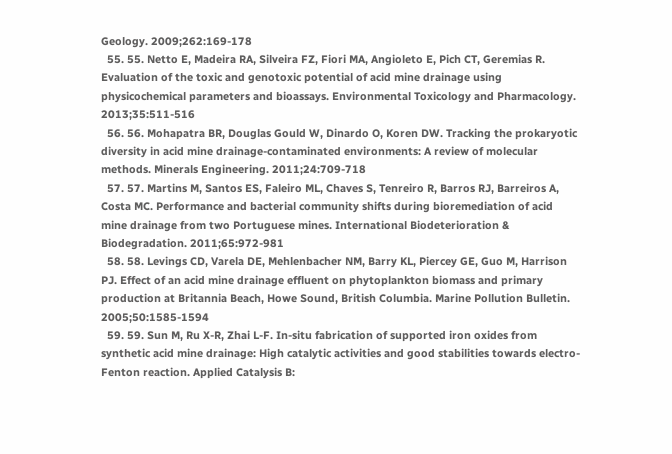Geology. 2009;262:169-178
  55. 55. Netto E, Madeira RA, Silveira FZ, Fiori MA, Angioleto E, Pich CT, Geremias R. Evaluation of the toxic and genotoxic potential of acid mine drainage using physicochemical parameters and bioassays. Environmental Toxicology and Pharmacology. 2013;35:511-516
  56. 56. Mohapatra BR, Douglas Gould W, Dinardo O, Koren DW. Tracking the prokaryotic diversity in acid mine drainage-contaminated environments: A review of molecular methods. Minerals Engineering. 2011;24:709-718
  57. 57. Martins M, Santos ES, Faleiro ML, Chaves S, Tenreiro R, Barros RJ, Barreiros A, Costa MC. Performance and bacterial community shifts during bioremediation of acid mine drainage from two Portuguese mines. International Biodeterioration & Biodegradation. 2011;65:972-981
  58. 58. Levings CD, Varela DE, Mehlenbacher NM, Barry KL, Piercey GE, Guo M, Harrison PJ. Effect of an acid mine drainage effluent on phytoplankton biomass and primary production at Britannia Beach, Howe Sound, British Columbia. Marine Pollution Bulletin. 2005;50:1585-1594
  59. 59. Sun M, Ru X-R, Zhai L-F. In-situ fabrication of supported iron oxides from synthetic acid mine drainage: High catalytic activities and good stabilities towards electro-Fenton reaction. Applied Catalysis B: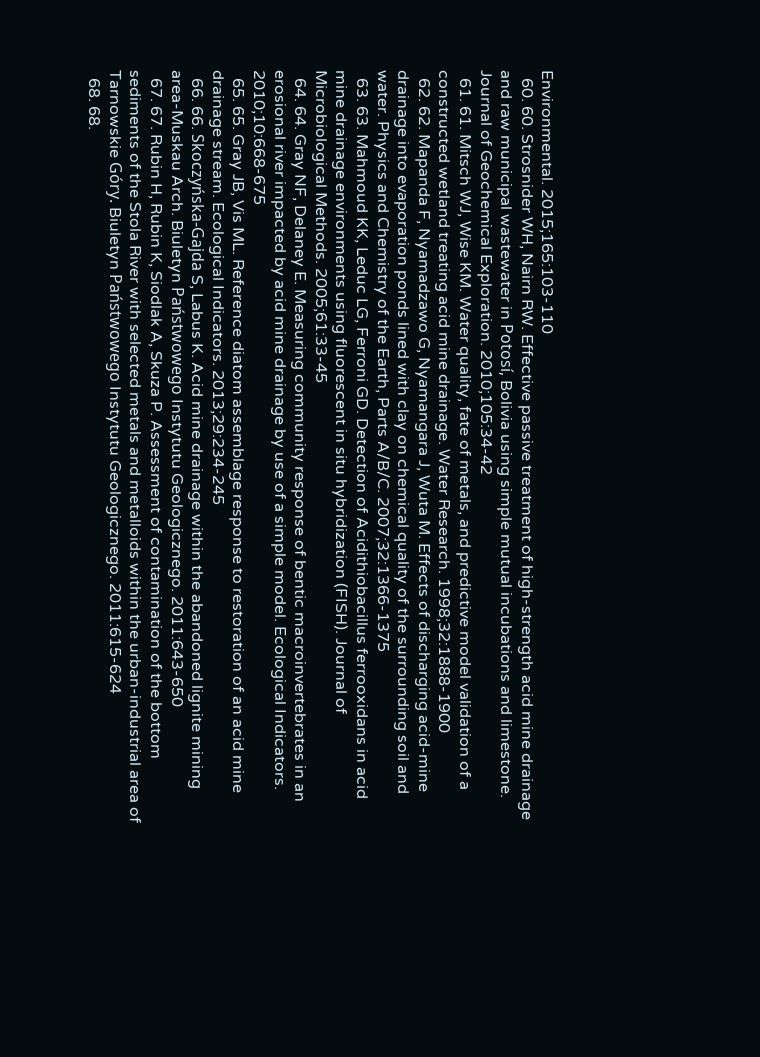Environmental. 2015;165:103-110
  60. 60. Strosnider WH, Nairn RW. Effective passive treatment of high-strength acid mine drainage and raw municipal wastewater in Potosí, Bolivia using simple mutual incubations and limestone. Journal of Geochemical Exploration. 2010;105:34-42
  61. 61. Mitsch WJ, Wise KM. Water quality, fate of metals, and predictive model validation of a constructed wetland treating acid mine drainage. Water Research. 1998;32:1888-1900
  62. 62. Mapanda F, Nyamadzawo G, Nyamangara J, Wuta M. Effects of discharging acid-mine drainage into evaporation ponds lined with clay on chemical quality of the surrounding soil and water. Physics and Chemistry of the Earth, Parts A/B/C. 2007;32:1366-1375
  63. 63. Mahmoud KK, Leduc LG, Ferroni GD. Detection of Acidithiobacillus ferrooxidans in acid mine drainage environments using fluorescent in situ hybridization (FISH). Journal of Microbiological Methods. 2005;61:33-45
  64. 64. Gray NF, Delaney E. Measuring community response of bentic macroinvertebrates in an erosional river impacted by acid mine drainage by use of a simple model. Ecological Indicators. 2010;10:668-675
  65. 65. Gray JB, Vis ML. Reference diatom assemblage response to restoration of an acid mine drainage stream. Ecological Indicators. 2013;29:234-245
  66. 66. Skoczyńska-Gajda S, Labus K. Acid mine drainage within the abandoned lignite mining area-Muskau Arch. Biuletyn Państwowego Instytutu Geologicznego. 2011:643-650
  67. 67. Rubin H, Rubin K, Siodlak A, Skuza P. Assessment of contamination of the bottom sediments of the Stola River with selected metals and metalloids within the urban-industrial area of Tarnowskie Góry. Biuletyn Państwowego Instytutu Geologicznego. 2011:615-624
  68. 68.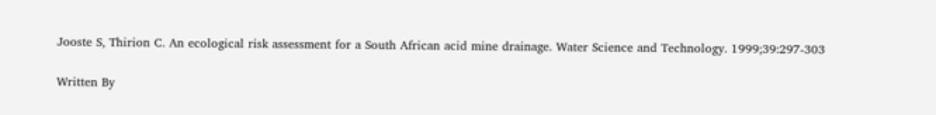Jooste S, Thirion C. An ecological risk assessment for a South African acid mine drainage. Water Science and Technology. 1999;39:297-303

Written By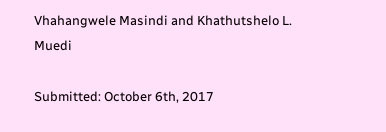Vhahangwele Masindi and Khathutshelo L. Muedi

Submitted: October 6th, 2017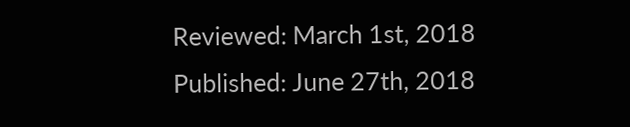Reviewed: March 1st, 2018 Published: June 27th, 2018